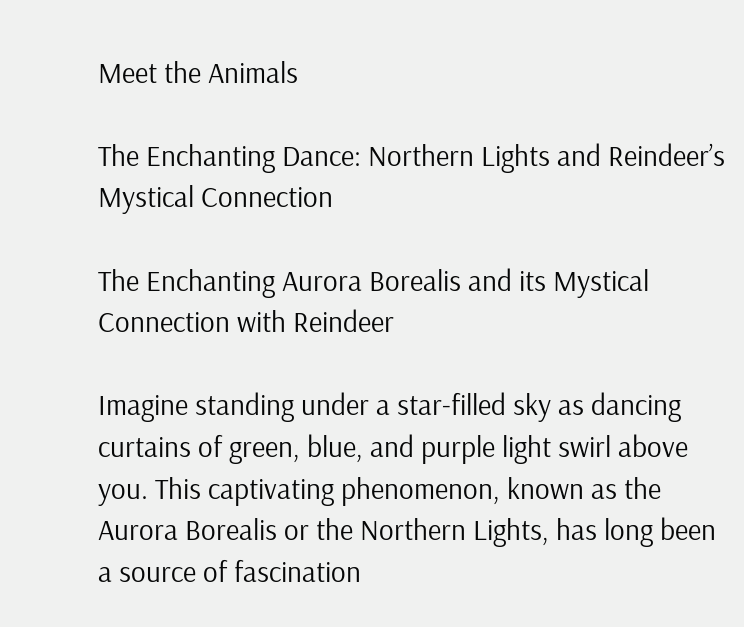Meet the Animals

The Enchanting Dance: Northern Lights and Reindeer’s Mystical Connection

The Enchanting Aurora Borealis and its Mystical Connection with Reindeer

Imagine standing under a star-filled sky as dancing curtains of green, blue, and purple light swirl above you. This captivating phenomenon, known as the Aurora Borealis or the Northern Lights, has long been a source of fascination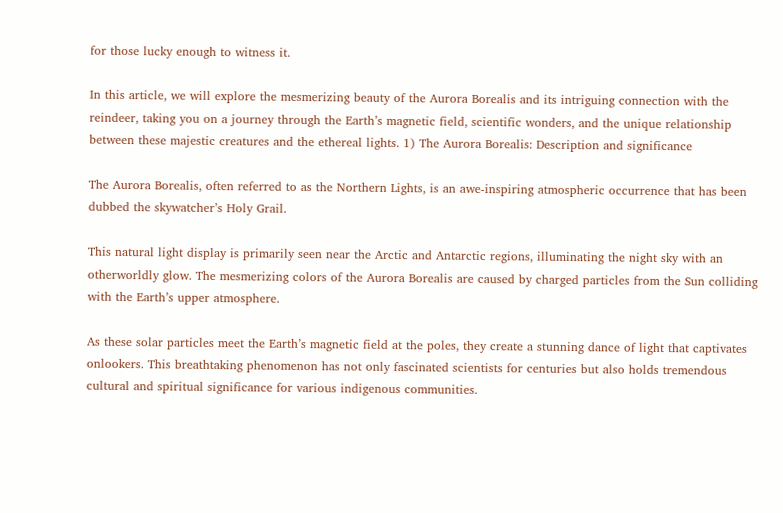for those lucky enough to witness it.

In this article, we will explore the mesmerizing beauty of the Aurora Borealis and its intriguing connection with the reindeer, taking you on a journey through the Earth’s magnetic field, scientific wonders, and the unique relationship between these majestic creatures and the ethereal lights. 1) The Aurora Borealis: Description and significance

The Aurora Borealis, often referred to as the Northern Lights, is an awe-inspiring atmospheric occurrence that has been dubbed the skywatcher’s Holy Grail.

This natural light display is primarily seen near the Arctic and Antarctic regions, illuminating the night sky with an otherworldly glow. The mesmerizing colors of the Aurora Borealis are caused by charged particles from the Sun colliding with the Earth’s upper atmosphere.

As these solar particles meet the Earth’s magnetic field at the poles, they create a stunning dance of light that captivates onlookers. This breathtaking phenomenon has not only fascinated scientists for centuries but also holds tremendous cultural and spiritual significance for various indigenous communities.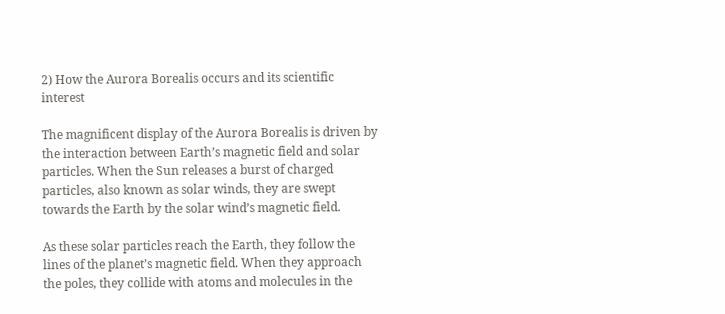2) How the Aurora Borealis occurs and its scientific interest

The magnificent display of the Aurora Borealis is driven by the interaction between Earth’s magnetic field and solar particles. When the Sun releases a burst of charged particles, also known as solar winds, they are swept towards the Earth by the solar wind’s magnetic field.

As these solar particles reach the Earth, they follow the lines of the planet’s magnetic field. When they approach the poles, they collide with atoms and molecules in the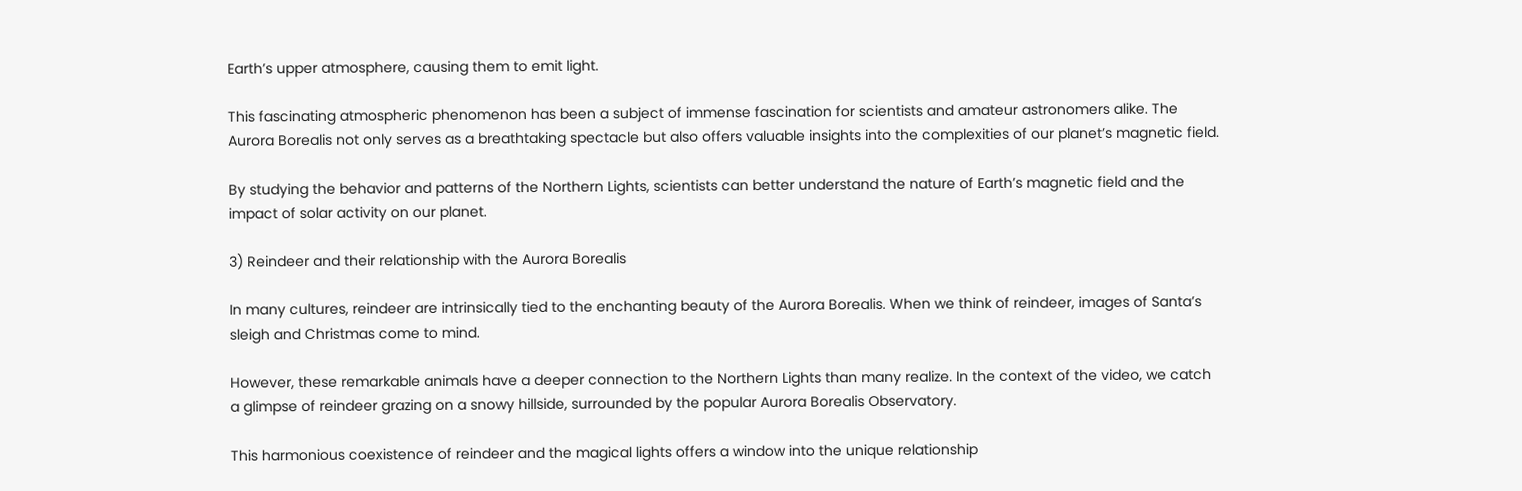Earth’s upper atmosphere, causing them to emit light.

This fascinating atmospheric phenomenon has been a subject of immense fascination for scientists and amateur astronomers alike. The Aurora Borealis not only serves as a breathtaking spectacle but also offers valuable insights into the complexities of our planet’s magnetic field.

By studying the behavior and patterns of the Northern Lights, scientists can better understand the nature of Earth’s magnetic field and the impact of solar activity on our planet.

3) Reindeer and their relationship with the Aurora Borealis

In many cultures, reindeer are intrinsically tied to the enchanting beauty of the Aurora Borealis. When we think of reindeer, images of Santa’s sleigh and Christmas come to mind.

However, these remarkable animals have a deeper connection to the Northern Lights than many realize. In the context of the video, we catch a glimpse of reindeer grazing on a snowy hillside, surrounded by the popular Aurora Borealis Observatory.

This harmonious coexistence of reindeer and the magical lights offers a window into the unique relationship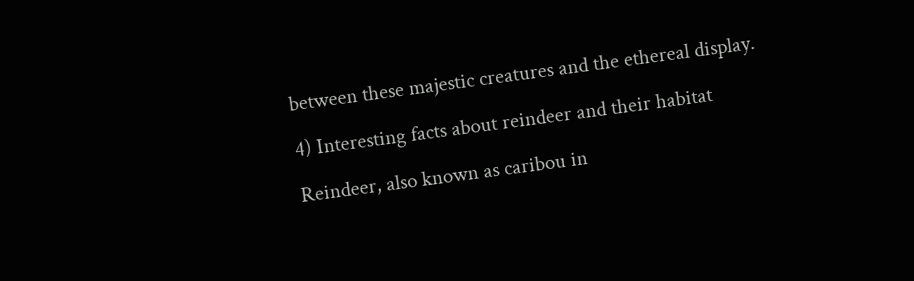between these majestic creatures and the ethereal display.

4) Interesting facts about reindeer and their habitat

Reindeer, also known as caribou in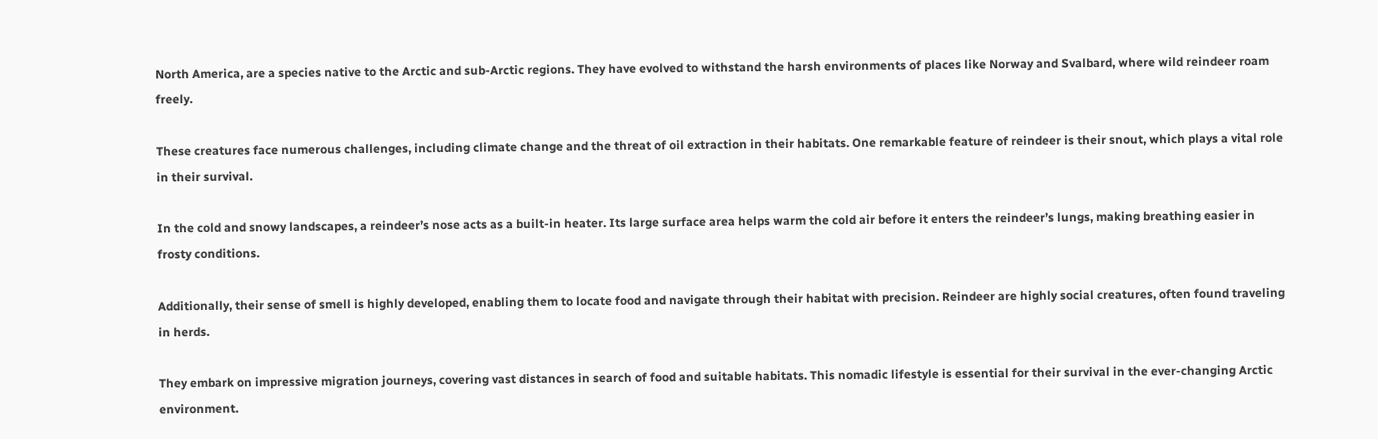North America, are a species native to the Arctic and sub-Arctic regions. They have evolved to withstand the harsh environments of places like Norway and Svalbard, where wild reindeer roam freely.

These creatures face numerous challenges, including climate change and the threat of oil extraction in their habitats. One remarkable feature of reindeer is their snout, which plays a vital role in their survival.

In the cold and snowy landscapes, a reindeer’s nose acts as a built-in heater. Its large surface area helps warm the cold air before it enters the reindeer’s lungs, making breathing easier in frosty conditions.

Additionally, their sense of smell is highly developed, enabling them to locate food and navigate through their habitat with precision. Reindeer are highly social creatures, often found traveling in herds.

They embark on impressive migration journeys, covering vast distances in search of food and suitable habitats. This nomadic lifestyle is essential for their survival in the ever-changing Arctic environment.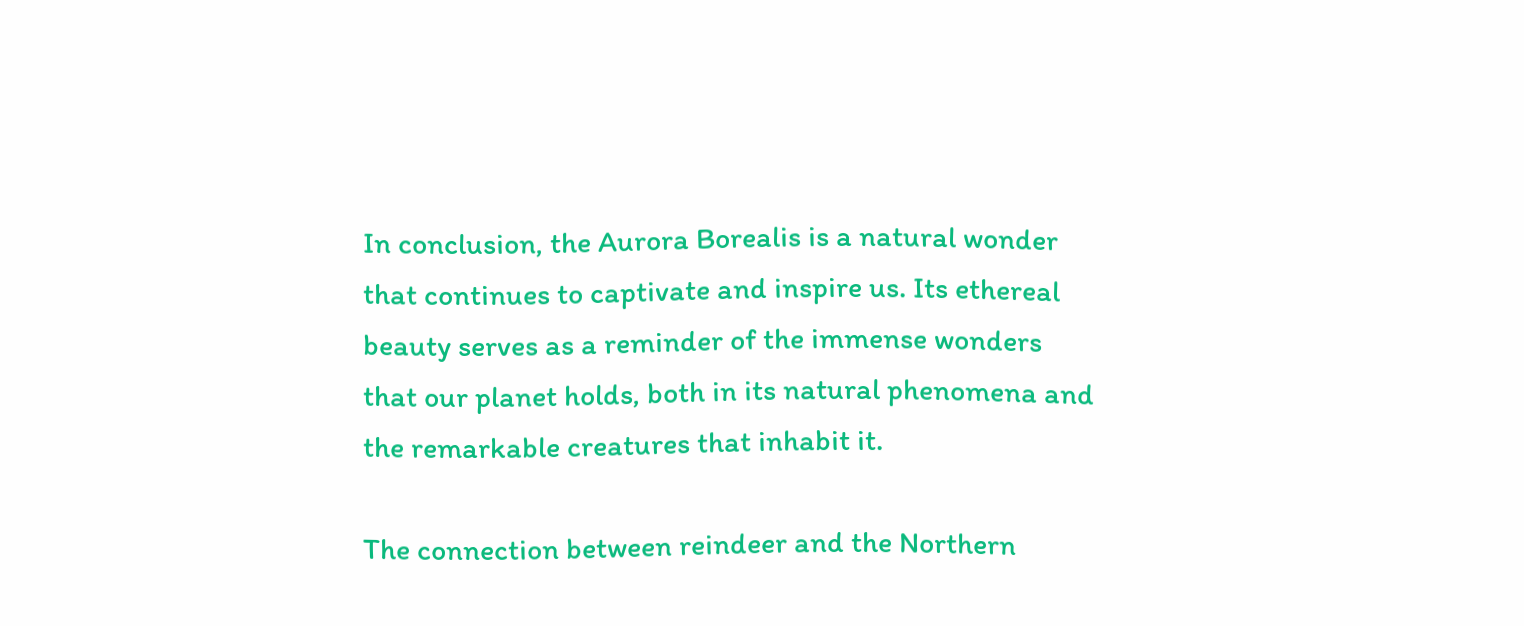In conclusion, the Aurora Borealis is a natural wonder that continues to captivate and inspire us. Its ethereal beauty serves as a reminder of the immense wonders that our planet holds, both in its natural phenomena and the remarkable creatures that inhabit it.

The connection between reindeer and the Northern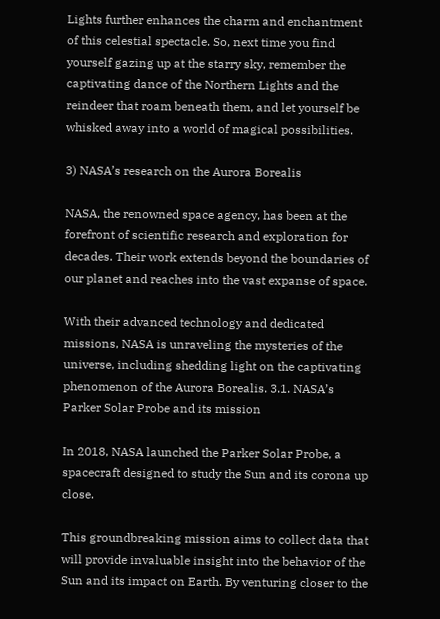Lights further enhances the charm and enchantment of this celestial spectacle. So, next time you find yourself gazing up at the starry sky, remember the captivating dance of the Northern Lights and the reindeer that roam beneath them, and let yourself be whisked away into a world of magical possibilities.

3) NASA’s research on the Aurora Borealis

NASA, the renowned space agency, has been at the forefront of scientific research and exploration for decades. Their work extends beyond the boundaries of our planet and reaches into the vast expanse of space.

With their advanced technology and dedicated missions, NASA is unraveling the mysteries of the universe, including shedding light on the captivating phenomenon of the Aurora Borealis. 3.1. NASA’s Parker Solar Probe and its mission

In 2018, NASA launched the Parker Solar Probe, a spacecraft designed to study the Sun and its corona up close.

This groundbreaking mission aims to collect data that will provide invaluable insight into the behavior of the Sun and its impact on Earth. By venturing closer to the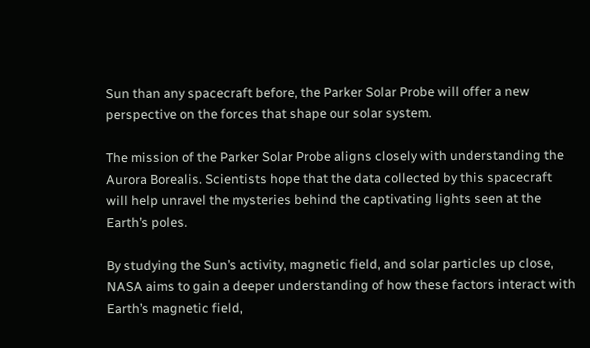Sun than any spacecraft before, the Parker Solar Probe will offer a new perspective on the forces that shape our solar system.

The mission of the Parker Solar Probe aligns closely with understanding the Aurora Borealis. Scientists hope that the data collected by this spacecraft will help unravel the mysteries behind the captivating lights seen at the Earth’s poles.

By studying the Sun’s activity, magnetic field, and solar particles up close, NASA aims to gain a deeper understanding of how these factors interact with Earth’s magnetic field,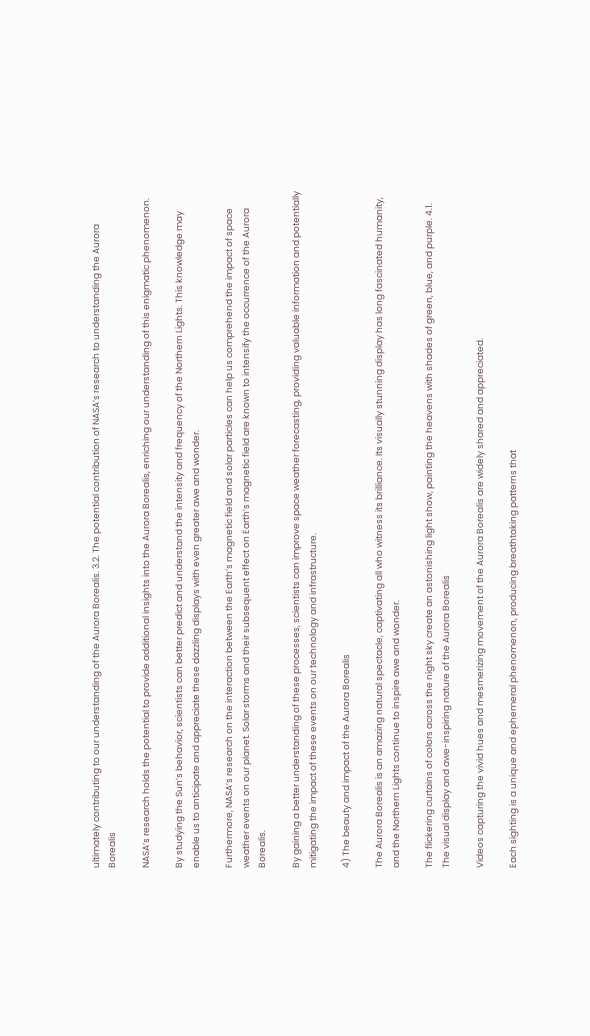ultimately contributing to our understanding of the Aurora Borealis. 3.2. The potential contribution of NASA’s research to understanding the Aurora Borealis

NASA’s research holds the potential to provide additional insights into the Aurora Borealis, enriching our understanding of this enigmatic phenomenon.

By studying the Sun’s behavior, scientists can better predict and understand the intensity and frequency of the Northern Lights. This knowledge may enable us to anticipate and appreciate these dazzling displays with even greater awe and wonder.

Furthermore, NASA’s research on the interaction between the Earth’s magnetic field and solar particles can help us comprehend the impact of space weather events on our planet. Solar storms and their subsequent effect on Earth’s magnetic field are known to intensify the occurrence of the Aurora Borealis.

By gaining a better understanding of these processes, scientists can improve space weather forecasting, providing valuable information and potentially mitigating the impact of these events on our technology and infrastructure.

4) The beauty and impact of the Aurora Borealis

The Aurora Borealis is an amazing natural spectacle, captivating all who witness its brilliance. Its visually stunning display has long fascinated humanity, and the Northern Lights continue to inspire awe and wonder.

The flickering curtains of colors across the night sky create an astonishing light show, painting the heavens with shades of green, blue, and purple. 4.1. The visual display and awe-inspiring nature of the Aurora Borealis

Videos capturing the vivid hues and mesmerizing movement of the Aurora Borealis are widely shared and appreciated.

Each sighting is a unique and ephemeral phenomenon, producing breathtaking patterns that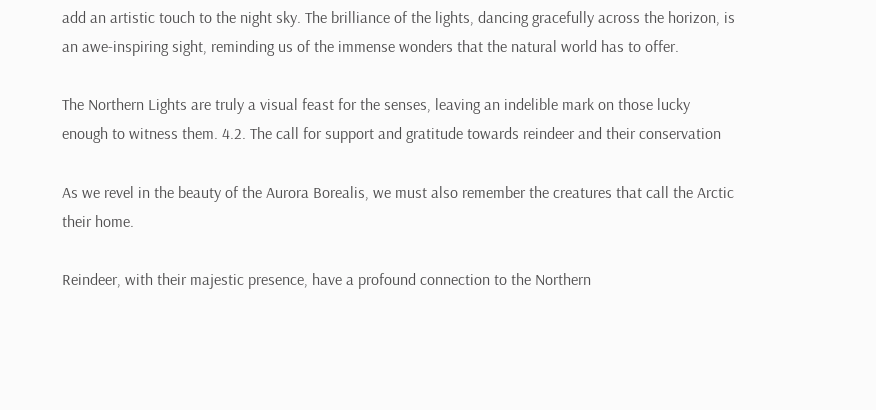add an artistic touch to the night sky. The brilliance of the lights, dancing gracefully across the horizon, is an awe-inspiring sight, reminding us of the immense wonders that the natural world has to offer.

The Northern Lights are truly a visual feast for the senses, leaving an indelible mark on those lucky enough to witness them. 4.2. The call for support and gratitude towards reindeer and their conservation

As we revel in the beauty of the Aurora Borealis, we must also remember the creatures that call the Arctic their home.

Reindeer, with their majestic presence, have a profound connection to the Northern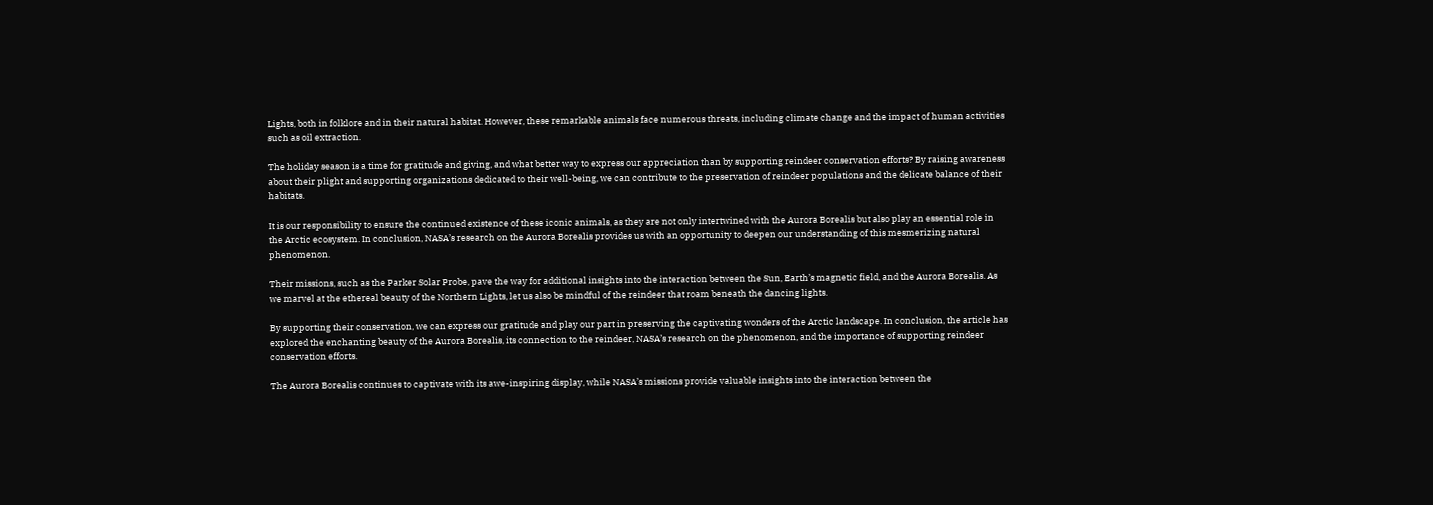Lights, both in folklore and in their natural habitat. However, these remarkable animals face numerous threats, including climate change and the impact of human activities such as oil extraction.

The holiday season is a time for gratitude and giving, and what better way to express our appreciation than by supporting reindeer conservation efforts? By raising awareness about their plight and supporting organizations dedicated to their well-being, we can contribute to the preservation of reindeer populations and the delicate balance of their habitats.

It is our responsibility to ensure the continued existence of these iconic animals, as they are not only intertwined with the Aurora Borealis but also play an essential role in the Arctic ecosystem. In conclusion, NASA’s research on the Aurora Borealis provides us with an opportunity to deepen our understanding of this mesmerizing natural phenomenon.

Their missions, such as the Parker Solar Probe, pave the way for additional insights into the interaction between the Sun, Earth’s magnetic field, and the Aurora Borealis. As we marvel at the ethereal beauty of the Northern Lights, let us also be mindful of the reindeer that roam beneath the dancing lights.

By supporting their conservation, we can express our gratitude and play our part in preserving the captivating wonders of the Arctic landscape. In conclusion, the article has explored the enchanting beauty of the Aurora Borealis, its connection to the reindeer, NASA’s research on the phenomenon, and the importance of supporting reindeer conservation efforts.

The Aurora Borealis continues to captivate with its awe-inspiring display, while NASA’s missions provide valuable insights into the interaction between the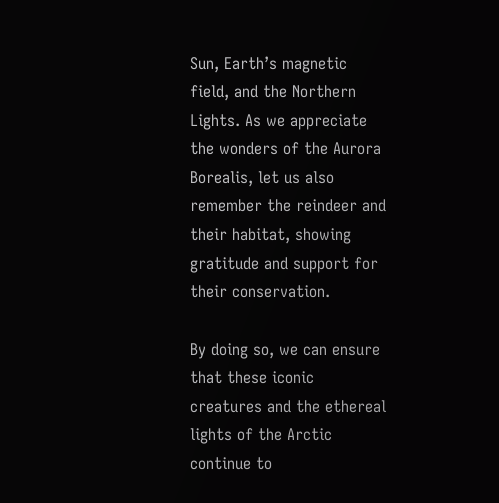Sun, Earth’s magnetic field, and the Northern Lights. As we appreciate the wonders of the Aurora Borealis, let us also remember the reindeer and their habitat, showing gratitude and support for their conservation.

By doing so, we can ensure that these iconic creatures and the ethereal lights of the Arctic continue to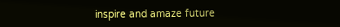inspire and amaze future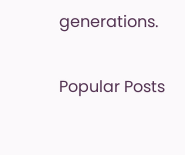generations.

Popular Posts